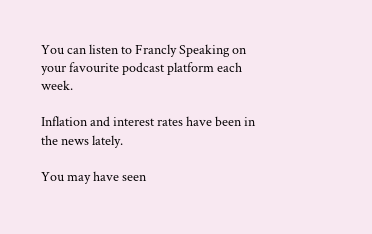You can listen to Francly Speaking on your favourite podcast platform each week.

Inflation and interest rates have been in the news lately.

You may have seen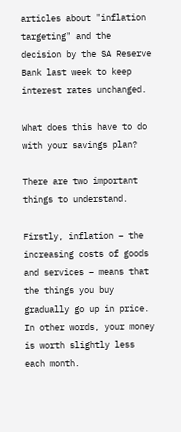articles about "inflation targeting" and the decision by the SA Reserve Bank last week to keep interest rates unchanged.

What does this have to do with your savings plan?

There are two important things to understand.

Firstly, inflation – the increasing costs of goods and services – means that the things you buy gradually go up in price. In other words, your money is worth slightly less each month.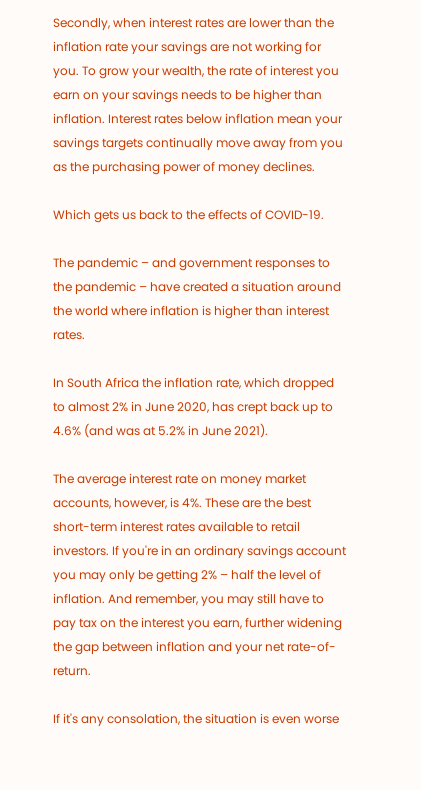Secondly, when interest rates are lower than the inflation rate your savings are not working for you. To grow your wealth, the rate of interest you earn on your savings needs to be higher than inflation. Interest rates below inflation mean your savings targets continually move away from you as the purchasing power of money declines.

Which gets us back to the effects of COVID-19.

The pandemic – and government responses to the pandemic – have created a situation around the world where inflation is higher than interest rates.

In South Africa the inflation rate, which dropped to almost 2% in June 2020, has crept back up to 4.6% (and was at 5.2% in June 2021).

The average interest rate on money market accounts, however, is 4%. These are the best short-term interest rates available to retail investors. If you're in an ordinary savings account you may only be getting 2% – half the level of inflation. And remember, you may still have to pay tax on the interest you earn, further widening the gap between inflation and your net rate-of-return.

If it's any consolation, the situation is even worse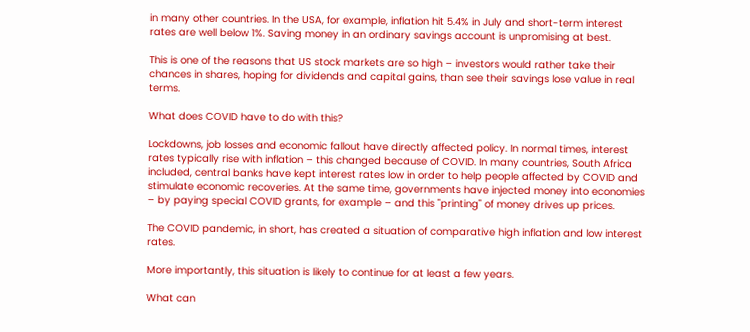in many other countries. In the USA, for example, inflation hit 5.4% in July and short-term interest rates are well below 1%. Saving money in an ordinary savings account is unpromising at best.

This is one of the reasons that US stock markets are so high – investors would rather take their chances in shares, hoping for dividends and capital gains, than see their savings lose value in real terms.

What does COVID have to do with this?

Lockdowns, job losses and economic fallout have directly affected policy. In normal times, interest rates typically rise with inflation – this changed because of COVID. In many countries, South Africa included, central banks have kept interest rates low in order to help people affected by COVID and stimulate economic recoveries. At the same time, governments have injected money into economies – by paying special COVID grants, for example – and this "printing" of money drives up prices.

The COVID pandemic, in short, has created a situation of comparative high inflation and low interest rates.

More importantly, this situation is likely to continue for at least a few years.

What can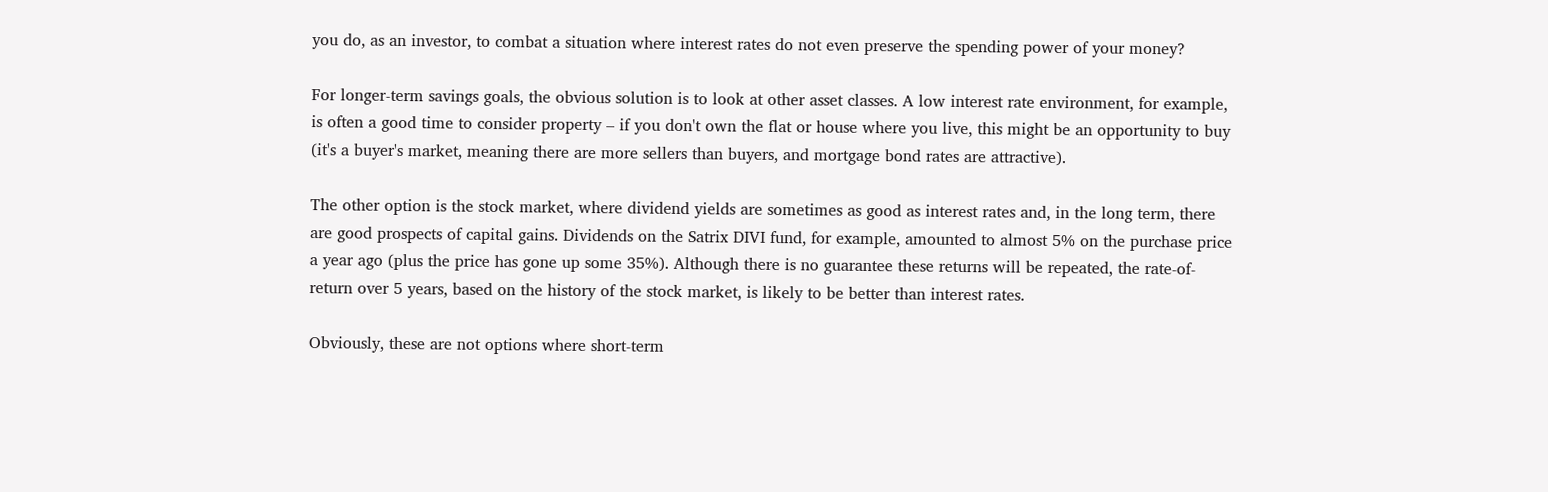you do, as an investor, to combat a situation where interest rates do not even preserve the spending power of your money?

For longer-term savings goals, the obvious solution is to look at other asset classes. A low interest rate environment, for example, is often a good time to consider property – if you don't own the flat or house where you live, this might be an opportunity to buy (it's a buyer's market, meaning there are more sellers than buyers, and mortgage bond rates are attractive).

The other option is the stock market, where dividend yields are sometimes as good as interest rates and, in the long term, there are good prospects of capital gains. Dividends on the Satrix DIVI fund, for example, amounted to almost 5% on the purchase price a year ago (plus the price has gone up some 35%). Although there is no guarantee these returns will be repeated, the rate-of-return over 5 years, based on the history of the stock market, is likely to be better than interest rates.

Obviously, these are not options where short-term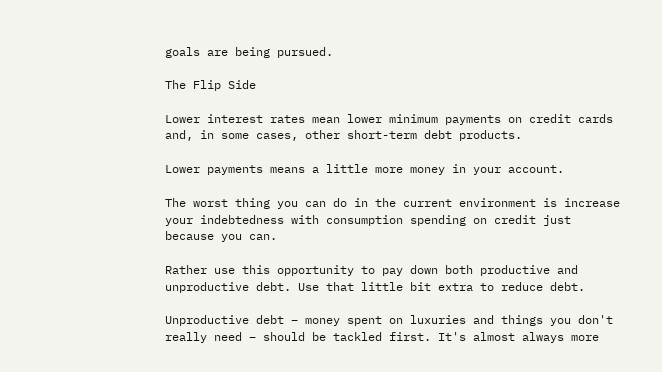goals are being pursued.

The Flip Side

Lower interest rates mean lower minimum payments on credit cards and, in some cases, other short-term debt products.

Lower payments means a little more money in your account.

The worst thing you can do in the current environment is increase your indebtedness with consumption spending on credit just because you can.

Rather use this opportunity to pay down both productive and unproductive debt. Use that little bit extra to reduce debt.

Unproductive debt – money spent on luxuries and things you don't really need – should be tackled first. It's almost always more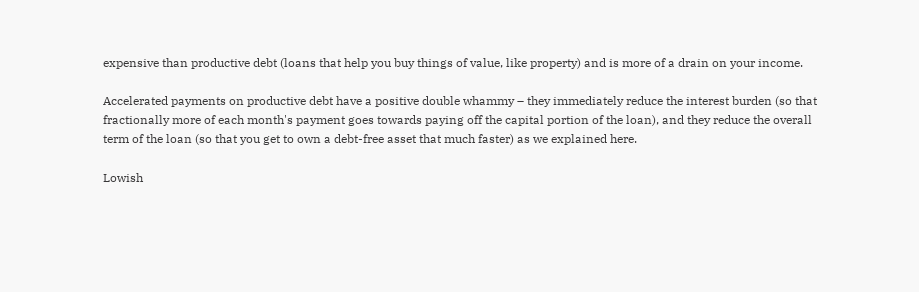expensive than productive debt (loans that help you buy things of value, like property) and is more of a drain on your income.

Accelerated payments on productive debt have a positive double whammy – they immediately reduce the interest burden (so that fractionally more of each month's payment goes towards paying off the capital portion of the loan), and they reduce the overall term of the loan (so that you get to own a debt-free asset that much faster) as we explained here.

Lowish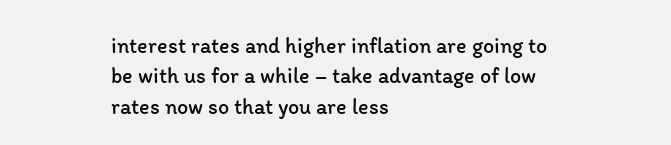interest rates and higher inflation are going to be with us for a while – take advantage of low rates now so that you are less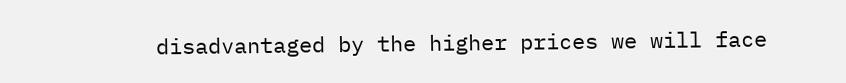disadvantaged by the higher prices we will face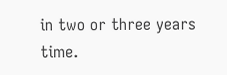in two or three years time.